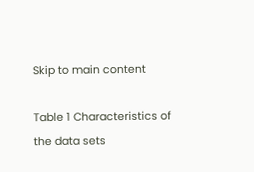Skip to main content

Table 1 Characteristics of the data sets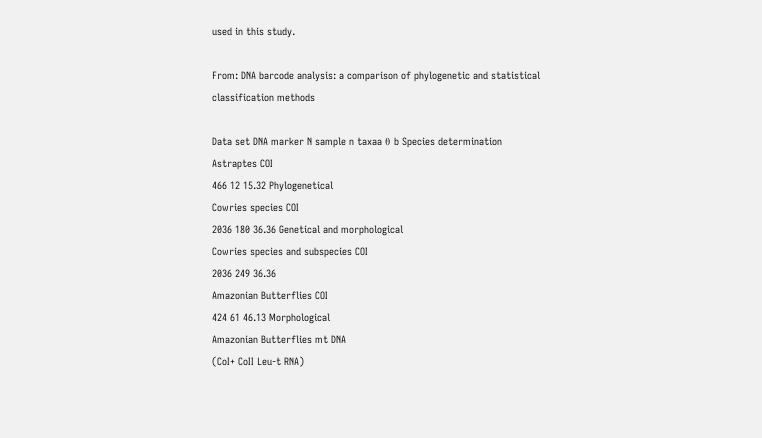used in this study.

From: DNA barcode analysis: a comparison of phylogenetic and statistical classification methods

Data set DNA marker N sample n taxaa θ b Species determination
Astraptes COI
466 12 15.32 Phylogenetical
Cowries species COI
2036 180 36.36 Genetical and morphological
Cowries species and subspecies COI
2036 249 36.36
Amazonian Butterflies COI
424 61 46.13 Morphological
Amazonian Butterflies mt DNA
(CoI+ CoII Leu-t RNA)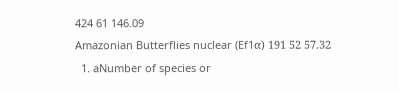424 61 146.09
Amazonian Butterflies nuclear (Ef1α) 191 52 57.32
  1. aNumber of species or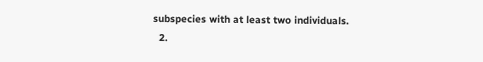subspecies with at least two individuals.
  2.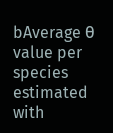bAverage θ value per species estimated with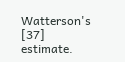Watterson's [37] estimate.